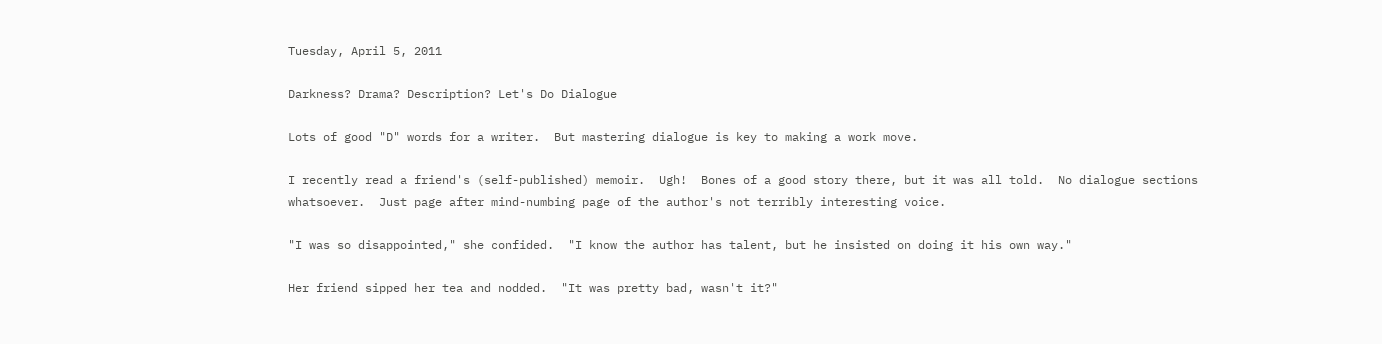Tuesday, April 5, 2011

Darkness? Drama? Description? Let's Do Dialogue

Lots of good "D" words for a writer.  But mastering dialogue is key to making a work move.

I recently read a friend's (self-published) memoir.  Ugh!  Bones of a good story there, but it was all told.  No dialogue sections whatsoever.  Just page after mind-numbing page of the author's not terribly interesting voice.

"I was so disappointed," she confided.  "I know the author has talent, but he insisted on doing it his own way."

Her friend sipped her tea and nodded.  "It was pretty bad, wasn't it?"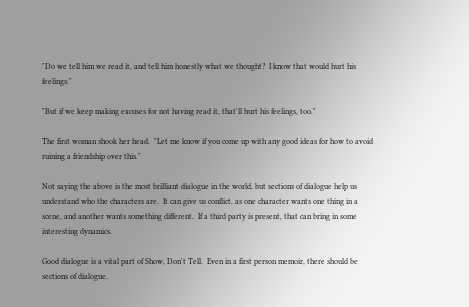"Do we tell him we read it, and tell him honestly what we thought?  I know that would hurt his feelings."

"But if we keep making excuses for not having read it, that'll hurt his feelings, too."

The first woman shook her head.  "Let me know if you come up with any good ideas for how to avoid ruining a friendship over this."

Not saying the above is the most brilliant dialogue in the world, but sections of dialogue help us understand who the characters are.  It can give us conflict, as one character wants one thing in a scene, and another wants something different.  If a third party is present, that can bring in some interesting dynamics.

Good dialogue is a vital part of Show, Don't Tell.  Even in a first person memoir, there should be sections of dialogue.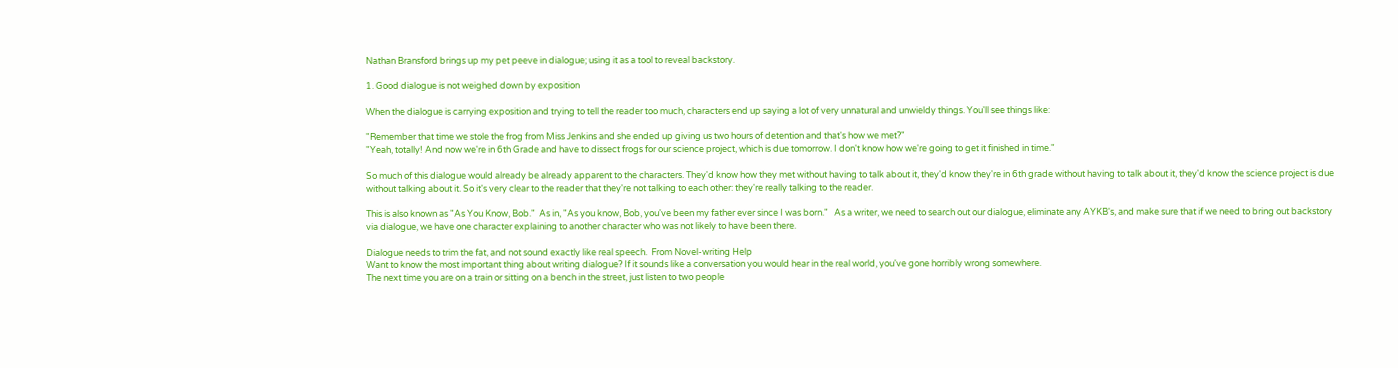Nathan Bransford brings up my pet peeve in dialogue; using it as a tool to reveal backstory.

1. Good dialogue is not weighed down by exposition

When the dialogue is carrying exposition and trying to tell the reader too much, characters end up saying a lot of very unnatural and unwieldy things. You'll see things like:

"Remember that time we stole the frog from Miss Jenkins and she ended up giving us two hours of detention and that's how we met?"
"Yeah, totally! And now we're in 6th Grade and have to dissect frogs for our science project, which is due tomorrow. I don't know how we're going to get it finished in time."

So much of this dialogue would already be already apparent to the characters. They'd know how they met without having to talk about it, they'd know they're in 6th grade without having to talk about it, they'd know the science project is due without talking about it. So it's very clear to the reader that they're not talking to each other: they're really talking to the reader.

This is also known as "As You Know, Bob."  As in, "As you know, Bob, you've been my father ever since I was born."   As a writer, we need to search out our dialogue, eliminate any AYKB's, and make sure that if we need to bring out backstory via dialogue, we have one character explaining to another character who was not likely to have been there.

Dialogue needs to trim the fat, and not sound exactly like real speech.  From Novel-writing Help
Want to know the most important thing about writing dialogue? If it sounds like a conversation you would hear in the real world, you've gone horribly wrong somewhere.
The next time you are on a train or sitting on a bench in the street, just listen to two people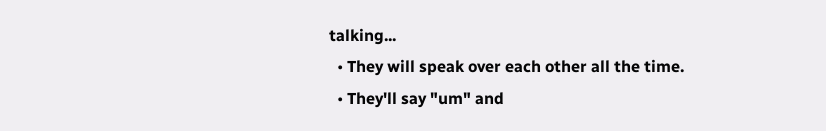talking...
  • They will speak over each other all the time.
  • They'll say "um" and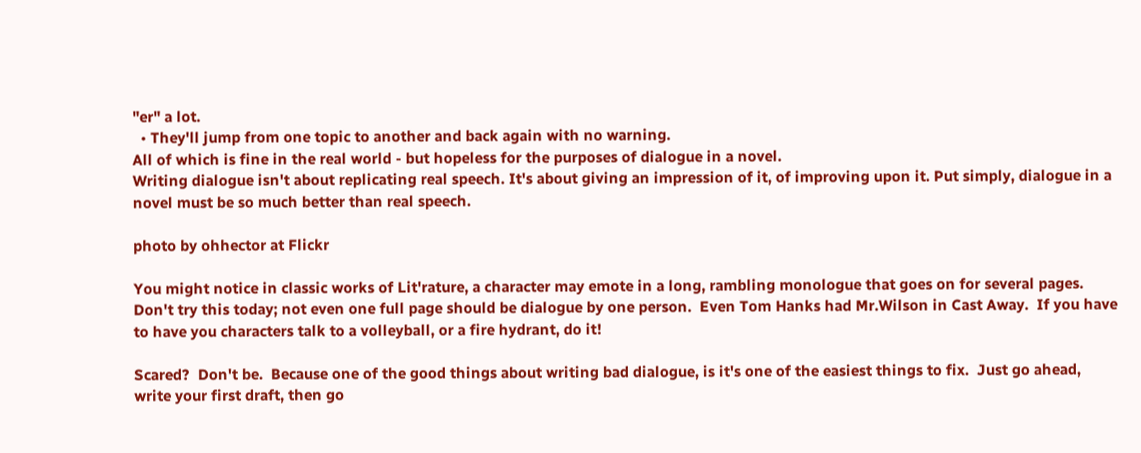"er" a lot.
  • They'll jump from one topic to another and back again with no warning.
All of which is fine in the real world - but hopeless for the purposes of dialogue in a novel.
Writing dialogue isn't about replicating real speech. It's about giving an impression of it, of improving upon it. Put simply, dialogue in a novel must be so much better than real speech.

photo by ohhector at Flickr

You might notice in classic works of Lit'rature, a character may emote in a long, rambling monologue that goes on for several pages.  Don't try this today; not even one full page should be dialogue by one person.  Even Tom Hanks had Mr.Wilson in Cast Away.  If you have to have you characters talk to a volleyball, or a fire hydrant, do it!

Scared?  Don't be.  Because one of the good things about writing bad dialogue, is it's one of the easiest things to fix.  Just go ahead, write your first draft, then go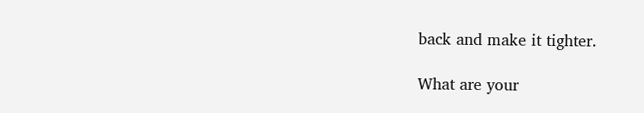back and make it tighter.

What are your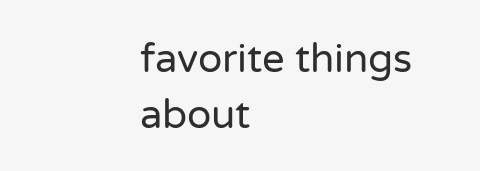favorite things about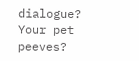dialogue?
Your pet peeves?